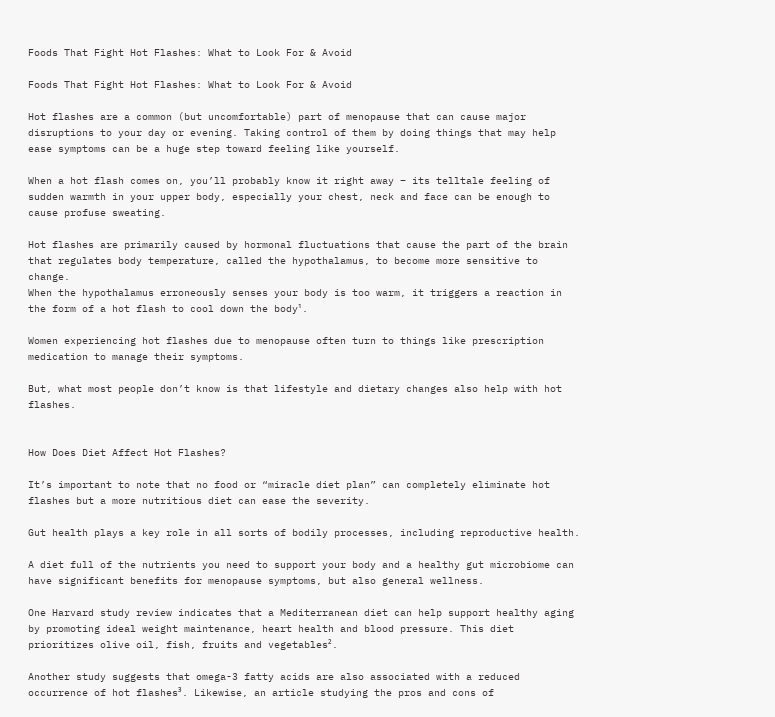Foods That Fight Hot Flashes: What to Look For & Avoid

Foods That Fight Hot Flashes: What to Look For & Avoid

Hot flashes are a common (but uncomfortable) part of menopause that can cause major disruptions to your day or evening. Taking control of them by doing things that may help ease symptoms can be a huge step toward feeling like yourself.

When a hot flash comes on, you’ll probably know it right away – its telltale feeling of sudden warmth in your upper body, especially your chest, neck and face can be enough to cause profuse sweating.

Hot flashes are primarily caused by hormonal fluctuations that cause the part of the brain that regulates body temperature, called the hypothalamus, to become more sensitive to change.
When the hypothalamus erroneously senses your body is too warm, it triggers a reaction in the form of a hot flash to cool down the body¹.

Women experiencing hot flashes due to menopause often turn to things like prescription medication to manage their symptoms.

But, what most people don’t know is that lifestyle and dietary changes also help with hot flashes.


How Does Diet Affect Hot Flashes?

It’s important to note that no food or “miracle diet plan” can completely eliminate hot flashes but a more nutritious diet can ease the severity.

Gut health plays a key role in all sorts of bodily processes, including reproductive health.

A diet full of the nutrients you need to support your body and a healthy gut microbiome can have significant benefits for menopause symptoms, but also general wellness.

One Harvard study review indicates that a Mediterranean diet can help support healthy aging by promoting ideal weight maintenance, heart health and blood pressure. This diet prioritizes olive oil, fish, fruits and vegetables².

Another study suggests that omega-3 fatty acids are also associated with a reduced occurrence of hot flashes³. Likewise, an article studying the pros and cons of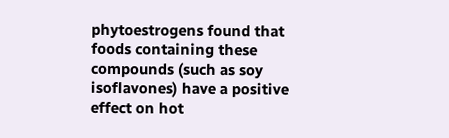phytoestrogens found that foods containing these compounds (such as soy isoflavones) have a positive effect on hot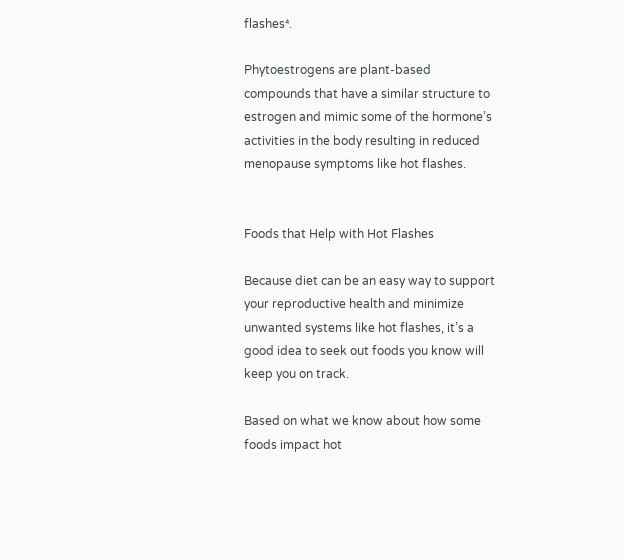flashes⁴.

Phytoestrogens are plant-based compounds that have a similar structure to estrogen and mimic some of the hormone’s activities in the body resulting in reduced menopause symptoms like hot flashes.


Foods that Help with Hot Flashes

Because diet can be an easy way to support your reproductive health and minimize unwanted systems like hot flashes, it’s a good idea to seek out foods you know will keep you on track.

Based on what we know about how some foods impact hot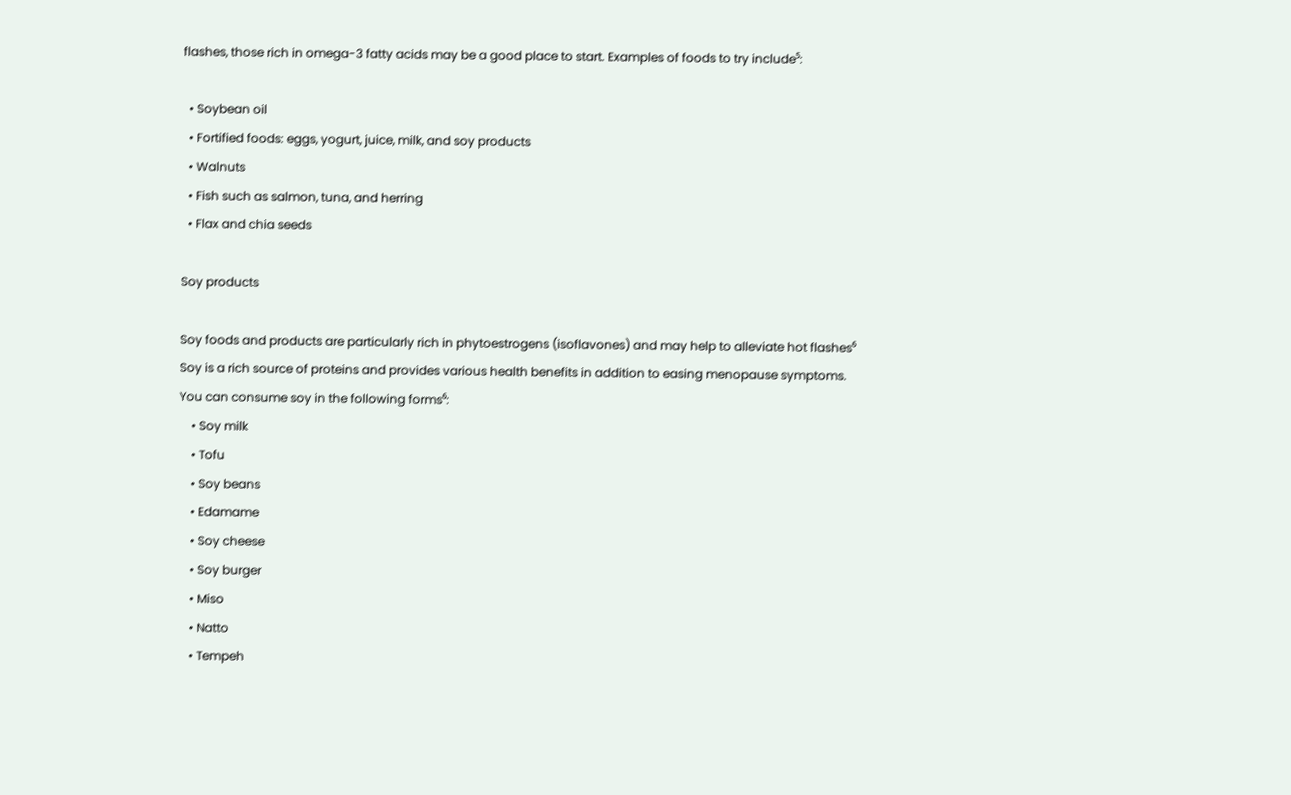flashes, those rich in omega-3 fatty acids may be a good place to start. Examples of foods to try include⁵:

  • Soybean oil
  • Fortified foods: eggs, yogurt, juice, milk, and soy products
  • Walnuts
  • Fish such as salmon, tuna, and herring
  • Flax and chia seeds

Soy products

Soy foods and products are particularly rich in phytoestrogens (isoflavones) and may help to alleviate hot flashes⁶
Soy is a rich source of proteins and provides various health benefits in addition to easing menopause symptoms.
You can consume soy in the following forms⁶:
    • Soy milk
    • Tofu
    • Soy beans
    • Edamame
    • Soy cheese
    • Soy burger
    • Miso
    • Natto
    • Tempeh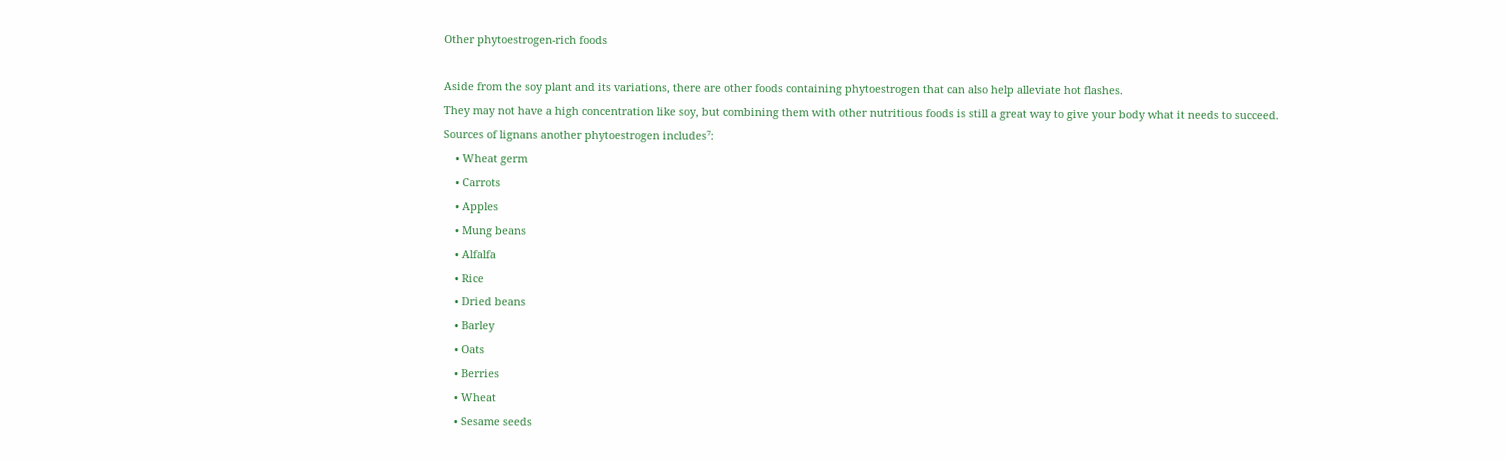Other phytoestrogen-rich foods

Aside from the soy plant and its variations, there are other foods containing phytoestrogen that can also help alleviate hot flashes.
They may not have a high concentration like soy, but combining them with other nutritious foods is still a great way to give your body what it needs to succeed.
Sources of lignans another phytoestrogen includes⁷:
    • Wheat germ
    • Carrots
    • Apples
    • Mung beans
    • Alfalfa
    • Rice
    • Dried beans
    • Barley
    • Oats
    • Berries
    • Wheat
    • Sesame seeds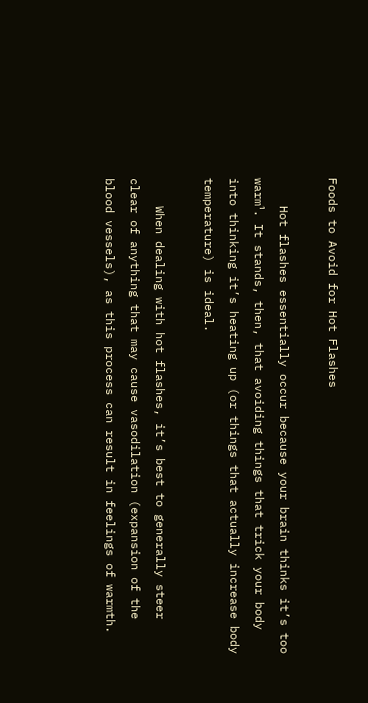Foods to Avoid for Hot Flashes

    Hot flashes essentially occur because your brain thinks it’s too warm¹. It stands, then, that avoiding things that trick your body into thinking it’s heating up (or things that actually increase body temperature) is ideal.

    When dealing with hot flashes, it’s best to generally steer clear of anything that may cause vasodilation (expansion of the blood vessels), as this process can result in feelings of warmth.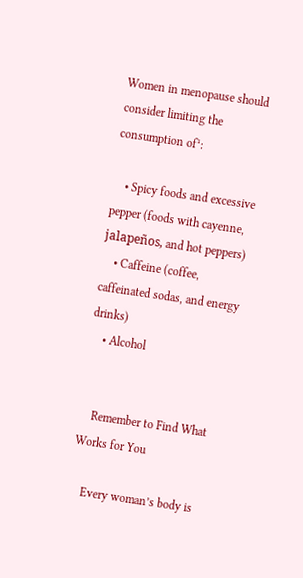Women in menopause should consider limiting the consumption of¹:

    • Spicy foods and excessive pepper (foods with cayenne, jalapeños, and hot peppers)
    • Caffeine (coffee, caffeinated sodas, and energy drinks)
    • Alcohol


    Remember to Find What Works for You

    Every woman’s body is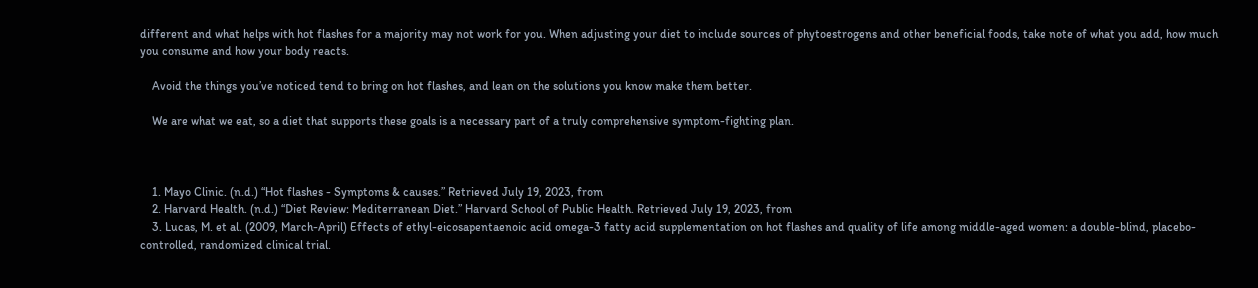different and what helps with hot flashes for a majority may not work for you. When adjusting your diet to include sources of phytoestrogens and other beneficial foods, take note of what you add, how much you consume and how your body reacts.

    Avoid the things you’ve noticed tend to bring on hot flashes, and lean on the solutions you know make them better.

    We are what we eat, so a diet that supports these goals is a necessary part of a truly comprehensive symptom-fighting plan.



    1. Mayo Clinic. (n.d.) “Hot flashes - Symptoms & causes.” Retrieved July 19, 2023, from
    2. Harvard Health. (n.d.) “Diet Review: Mediterranean Diet.” Harvard School of Public Health. Retrieved July 19, 2023, from
    3. Lucas, M. et al. (2009, March-April) Effects of ethyl-eicosapentaenoic acid omega-3 fatty acid supplementation on hot flashes and quality of life among middle-aged women: a double-blind, placebo-controlled, randomized clinical trial.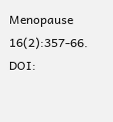Menopause 16(2):357-66. DOI: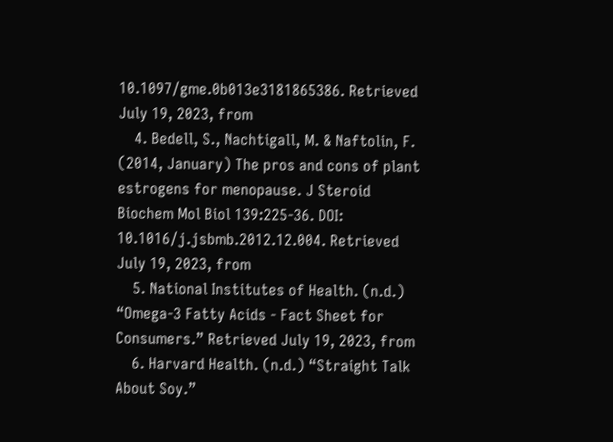10.1097/gme.0b013e3181865386. Retrieved July 19, 2023, from
    4. Bedell, S., Nachtigall, M. & Naftolin, F. (2014, January) The pros and cons of plant estrogens for menopause. J Steroid Biochem Mol Biol 139:225-36. DOI: 10.1016/j.jsbmb.2012.12.004. Retrieved July 19, 2023, from
    5. National Institutes of Health. (n.d.) “Omega-3 Fatty Acids - Fact Sheet for Consumers.” Retrieved July 19, 2023, from
    6. Harvard Health. (n.d.) “Straight Talk About Soy.”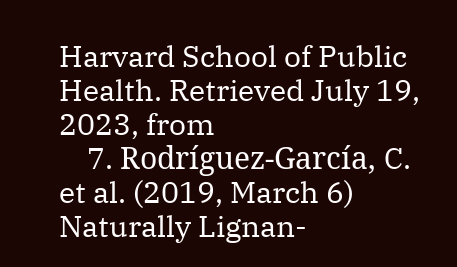Harvard School of Public Health. Retrieved July 19, 2023, from
    7. Rodríguez-García, C. et al. (2019, March 6) Naturally Lignan-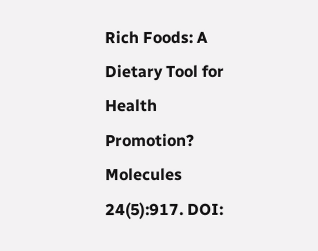Rich Foods: A Dietary Tool for Health Promotion? Molecules 24(5):917. DOI: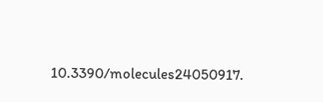10.3390/molecules24050917.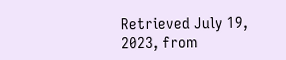Retrieved July 19, 2023, from